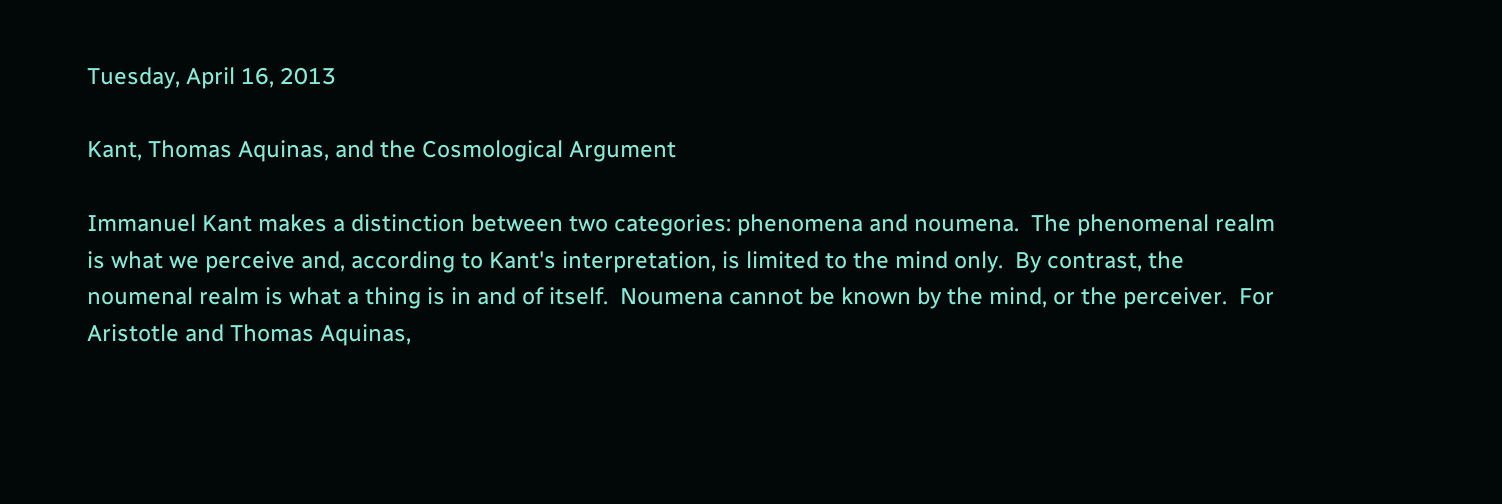Tuesday, April 16, 2013

Kant, Thomas Aquinas, and the Cosmological Argument

Immanuel Kant makes a distinction between two categories: phenomena and noumena.  The phenomenal realm is what we perceive and, according to Kant's interpretation, is limited to the mind only.  By contrast, the noumenal realm is what a thing is in and of itself.  Noumena cannot be known by the mind, or the perceiver.  For Aristotle and Thomas Aquinas,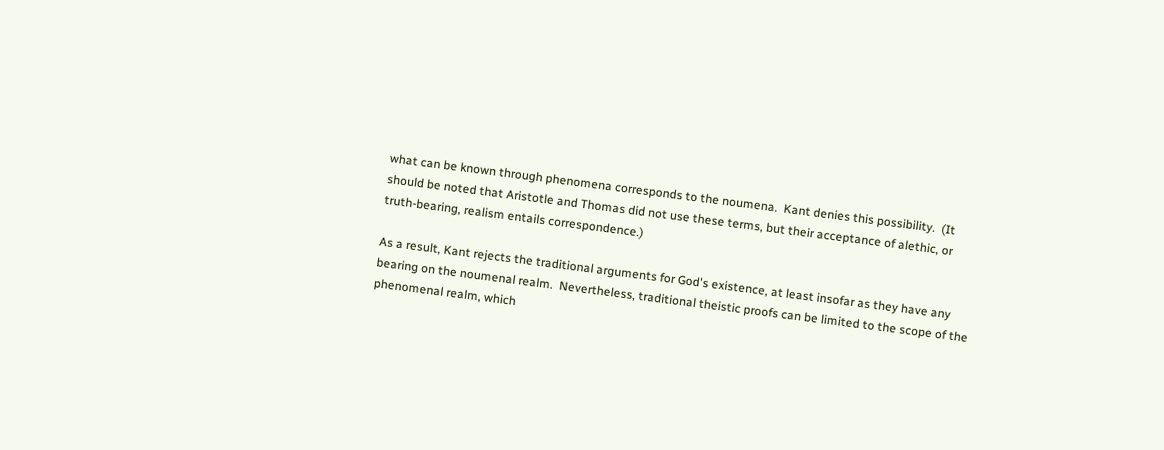what can be known through phenomena corresponds to the noumena.  Kant denies this possibility.  (It should be noted that Aristotle and Thomas did not use these terms, but their acceptance of alethic, or truth-bearing, realism entails correspondence.)

As a result, Kant rejects the traditional arguments for God's existence, at least insofar as they have any bearing on the noumenal realm.  Nevertheless, traditional theistic proofs can be limited to the scope of the phenomenal realm, which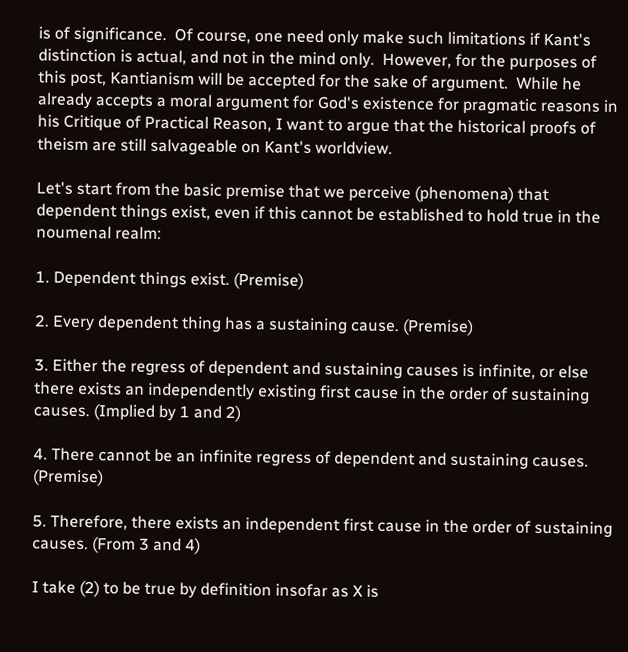is of significance.  Of course, one need only make such limitations if Kant's distinction is actual, and not in the mind only.  However, for the purposes of this post, Kantianism will be accepted for the sake of argument.  While he already accepts a moral argument for God's existence for pragmatic reasons in his Critique of Practical Reason, I want to argue that the historical proofs of theism are still salvageable on Kant's worldview.

Let's start from the basic premise that we perceive (phenomena) that dependent things exist, even if this cannot be established to hold true in the noumenal realm:

1. Dependent things exist. (Premise)

2. Every dependent thing has a sustaining cause. (Premise)

3. Either the regress of dependent and sustaining causes is infinite, or else there exists an independently existing first cause in the order of sustaining causes. (Implied by 1 and 2)

4. There cannot be an infinite regress of dependent and sustaining causes. (Premise)

5. Therefore, there exists an independent first cause in the order of sustaining causes. (From 3 and 4)

I take (2) to be true by definition insofar as X is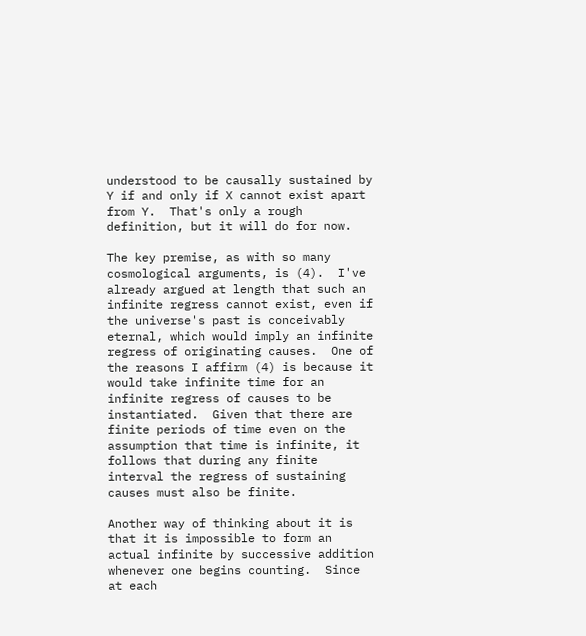understood to be causally sustained by Y if and only if X cannot exist apart from Y.  That's only a rough definition, but it will do for now.

The key premise, as with so many cosmological arguments, is (4).  I've already argued at length that such an infinite regress cannot exist, even if the universe's past is conceivably eternal, which would imply an infinite regress of originating causes.  One of the reasons I affirm (4) is because it would take infinite time for an infinite regress of causes to be instantiated.  Given that there are finite periods of time even on the assumption that time is infinite, it follows that during any finite interval the regress of sustaining causes must also be finite.

Another way of thinking about it is that it is impossible to form an actual infinite by successive addition whenever one begins counting.  Since at each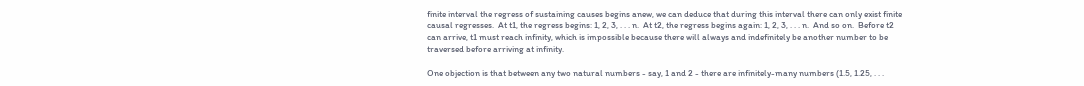finite interval the regress of sustaining causes begins anew, we can deduce that during this interval there can only exist finite causal regresses.  At t1, the regress begins: 1, 2, 3, . . . n.  At t2, the regress begins again: 1, 2, 3, . . . n.  And so on.  Before t2 can arrive, t1 must reach infinity, which is impossible because there will always and indefinitely be another number to be traversed before arriving at infinity.

One objection is that between any two natural numbers - say, 1 and 2 - there are infinitely-many numbers (1.5, 1.25, . . .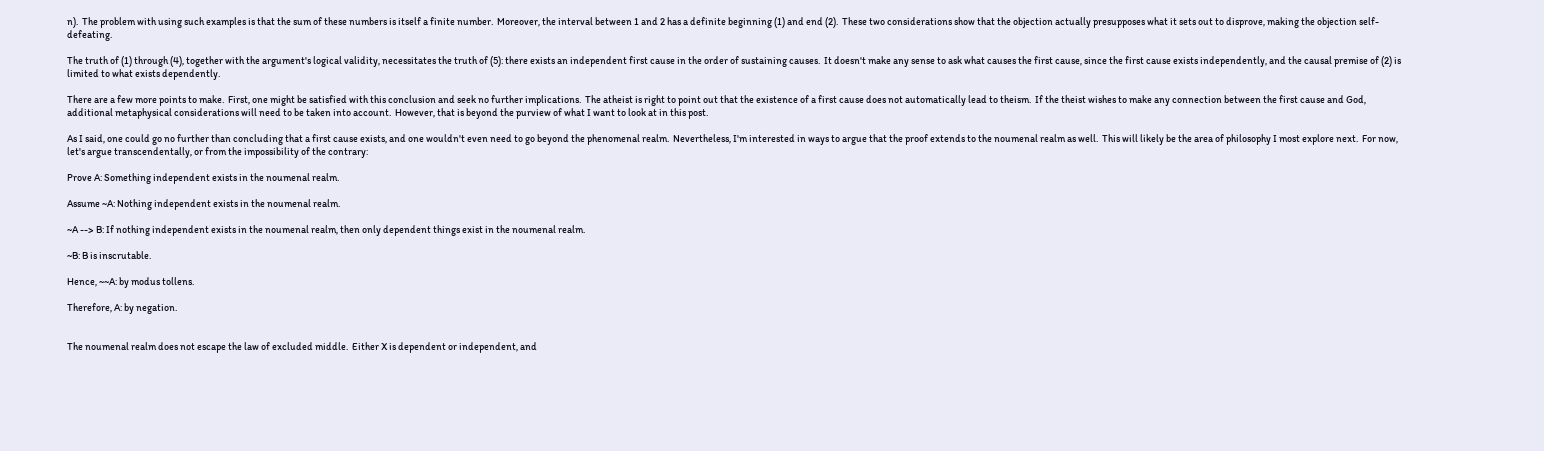n).  The problem with using such examples is that the sum of these numbers is itself a finite number.  Moreover, the interval between 1 and 2 has a definite beginning (1) and end (2).  These two considerations show that the objection actually presupposes what it sets out to disprove, making the objection self-defeating.

The truth of (1) through (4), together with the argument's logical validity, necessitates the truth of (5): there exists an independent first cause in the order of sustaining causes.  It doesn't make any sense to ask what causes the first cause, since the first cause exists independently, and the causal premise of (2) is limited to what exists dependently.

There are a few more points to make.  First, one might be satisfied with this conclusion and seek no further implications.  The atheist is right to point out that the existence of a first cause does not automatically lead to theism.  If the theist wishes to make any connection between the first cause and God, additional metaphysical considerations will need to be taken into account.  However, that is beyond the purview of what I want to look at in this post.

As I said, one could go no further than concluding that a first cause exists, and one wouldn't even need to go beyond the phenomenal realm.  Nevertheless, I'm interested in ways to argue that the proof extends to the noumenal realm as well.  This will likely be the area of philosophy I most explore next.  For now, let's argue transcendentally, or from the impossibility of the contrary:

Prove A: Something independent exists in the noumenal realm.

Assume ~A: Nothing independent exists in the noumenal realm.

~A --> B: If nothing independent exists in the noumenal realm, then only dependent things exist in the noumenal realm.

~B: B is inscrutable.

Hence, ~~A: by modus tollens.

Therefore, A: by negation.


The noumenal realm does not escape the law of excluded middle.  Either X is dependent or independent, and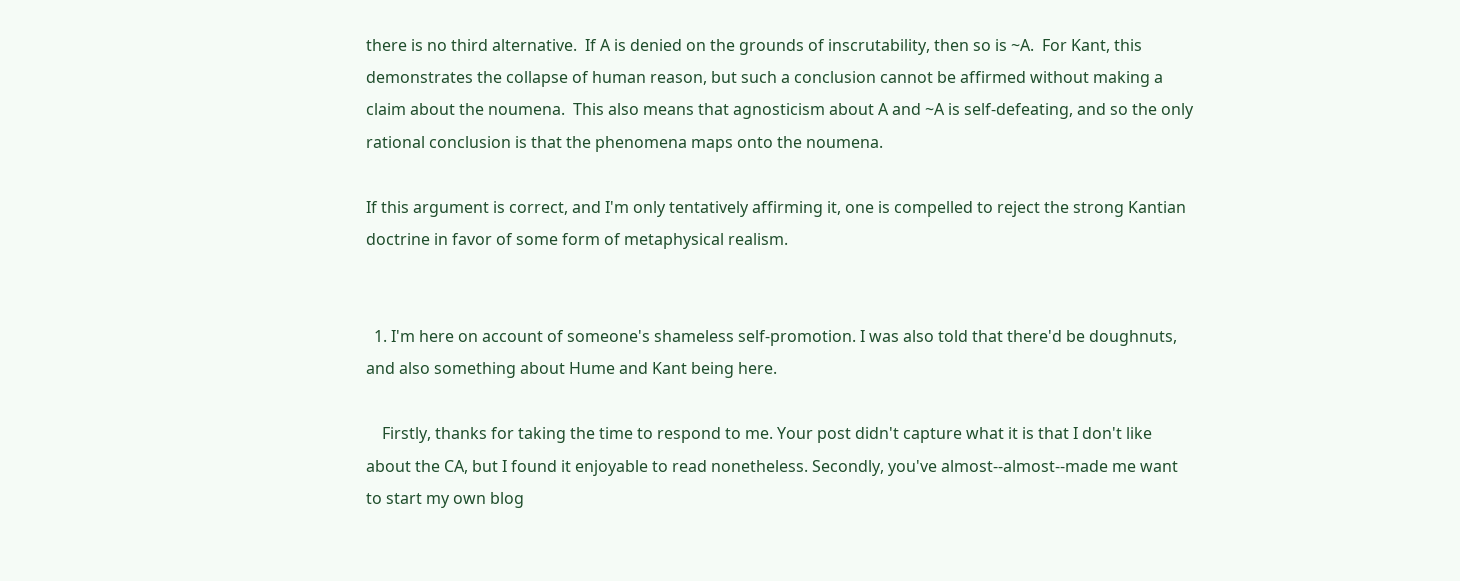there is no third alternative.  If A is denied on the grounds of inscrutability, then so is ~A.  For Kant, this demonstrates the collapse of human reason, but such a conclusion cannot be affirmed without making a claim about the noumena.  This also means that agnosticism about A and ~A is self-defeating, and so the only rational conclusion is that the phenomena maps onto the noumena.

If this argument is correct, and I'm only tentatively affirming it, one is compelled to reject the strong Kantian doctrine in favor of some form of metaphysical realism.


  1. I'm here on account of someone's shameless self-promotion. I was also told that there'd be doughnuts, and also something about Hume and Kant being here.

    Firstly, thanks for taking the time to respond to me. Your post didn't capture what it is that I don't like about the CA, but I found it enjoyable to read nonetheless. Secondly, you've almost--almost--made me want to start my own blog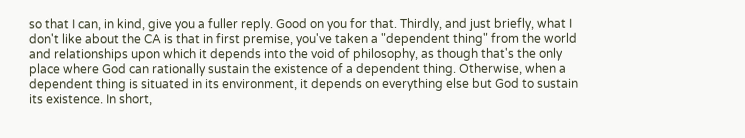so that I can, in kind, give you a fuller reply. Good on you for that. Thirdly, and just briefly, what I don't like about the CA is that in first premise, you've taken a "dependent thing" from the world and relationships upon which it depends into the void of philosophy, as though that's the only place where God can rationally sustain the existence of a dependent thing. Otherwise, when a dependent thing is situated in its environment, it depends on everything else but God to sustain its existence. In short,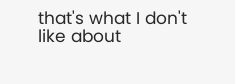that's what I don't like about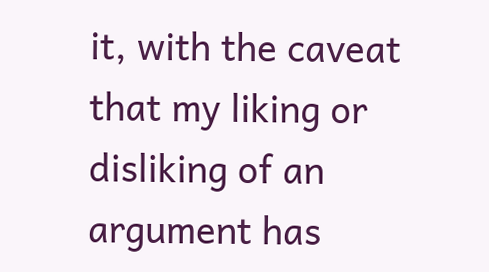it, with the caveat that my liking or disliking of an argument has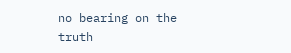no bearing on the truth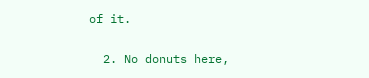of it.

  2. No donuts here,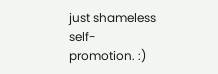just shameless self-promotion. :)